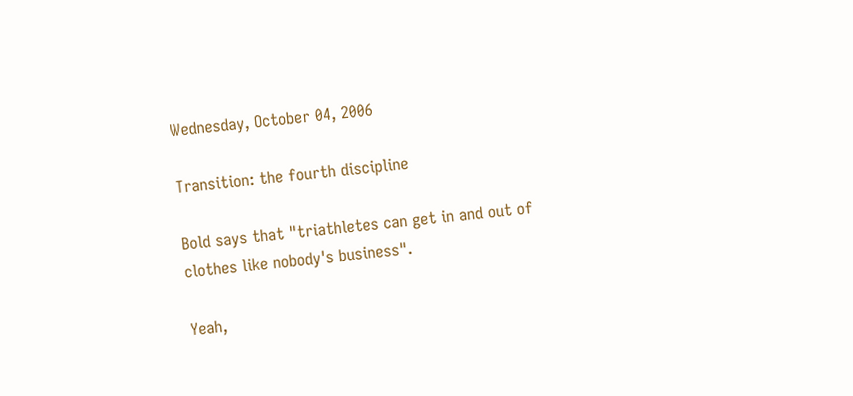Wednesday, October 04, 2006

Transition: the fourth discipline

Bold says that "triathletes can get in and out of clothes like nobody's business".

Yeah,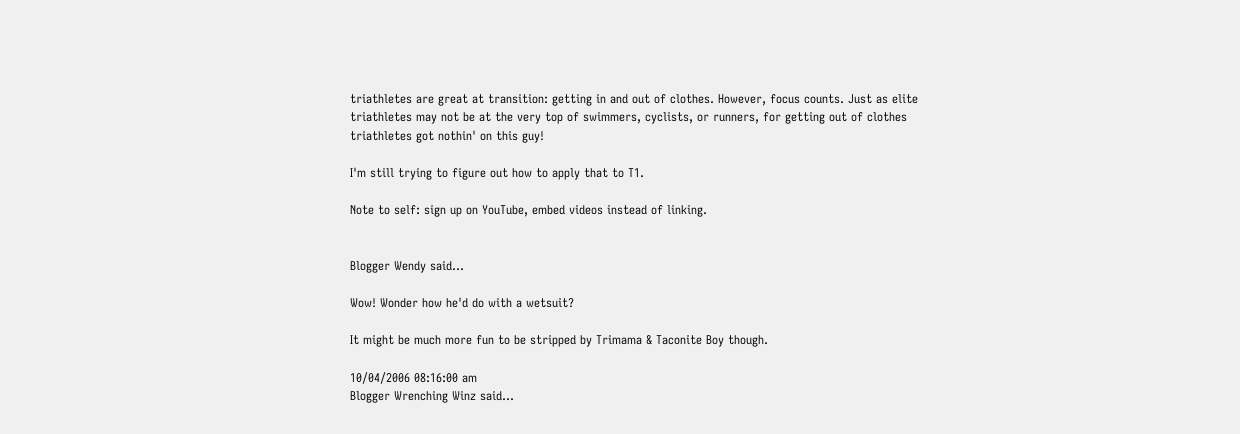triathletes are great at transition: getting in and out of clothes. However, focus counts. Just as elite triathletes may not be at the very top of swimmers, cyclists, or runners, for getting out of clothes triathletes got nothin' on this guy!

I'm still trying to figure out how to apply that to T1.

Note to self: sign up on YouTube, embed videos instead of linking.


Blogger Wendy said...

Wow! Wonder how he'd do with a wetsuit?

It might be much more fun to be stripped by Trimama & Taconite Boy though.

10/04/2006 08:16:00 am
Blogger Wrenching Winz said...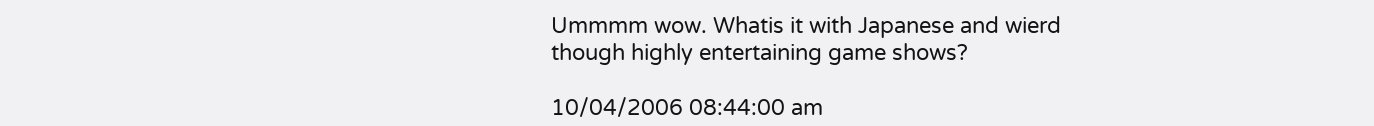Ummmm wow. Whatis it with Japanese and wierd though highly entertaining game shows?

10/04/2006 08:44:00 am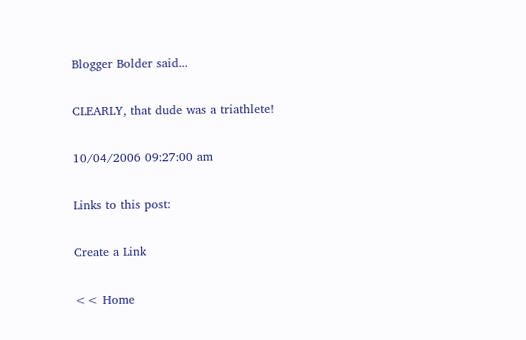Blogger Bolder said...

CLEARLY, that dude was a triathlete!

10/04/2006 09:27:00 am

Links to this post:

Create a Link

<< Home